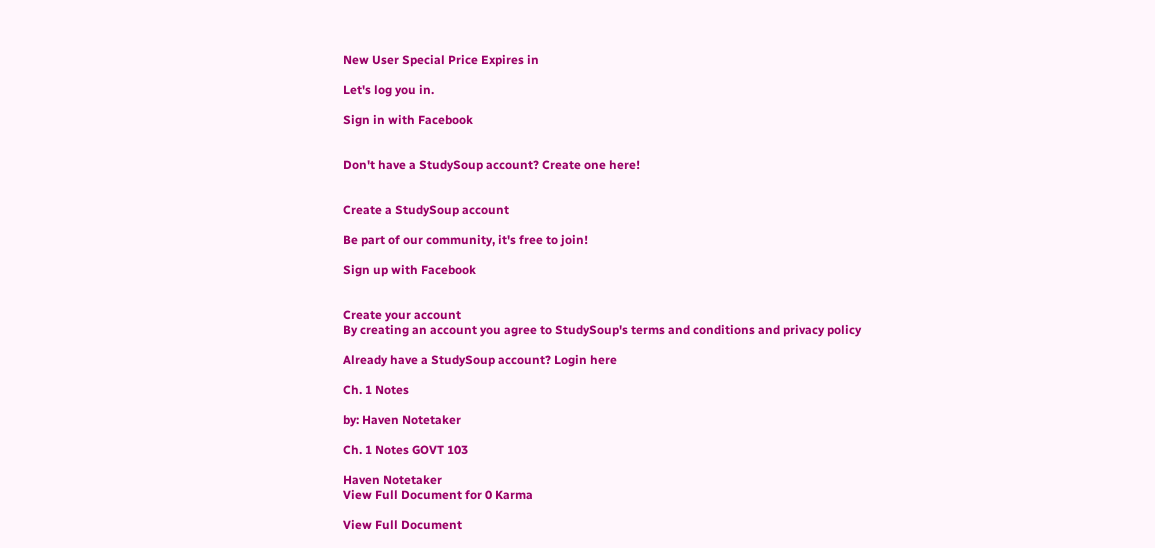New User Special Price Expires in

Let's log you in.

Sign in with Facebook


Don't have a StudySoup account? Create one here!


Create a StudySoup account

Be part of our community, it's free to join!

Sign up with Facebook


Create your account
By creating an account you agree to StudySoup's terms and conditions and privacy policy

Already have a StudySoup account? Login here

Ch. 1 Notes

by: Haven Notetaker

Ch. 1 Notes GOVT 103

Haven Notetaker
View Full Document for 0 Karma

View Full Document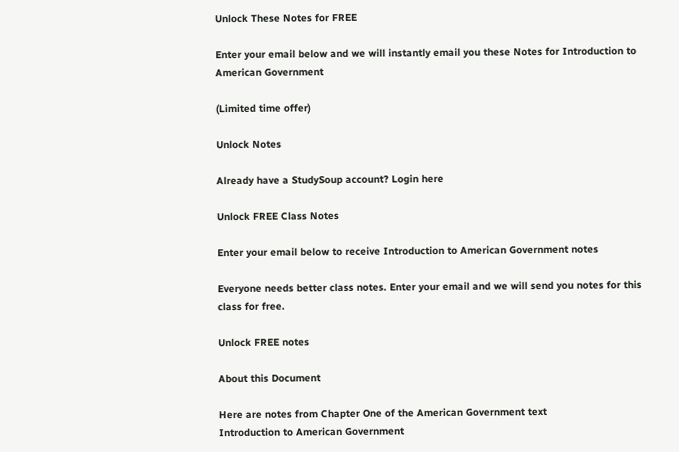Unlock These Notes for FREE

Enter your email below and we will instantly email you these Notes for Introduction to American Government

(Limited time offer)

Unlock Notes

Already have a StudySoup account? Login here

Unlock FREE Class Notes

Enter your email below to receive Introduction to American Government notes

Everyone needs better class notes. Enter your email and we will send you notes for this class for free.

Unlock FREE notes

About this Document

Here are notes from Chapter One of the American Government text
Introduction to American Government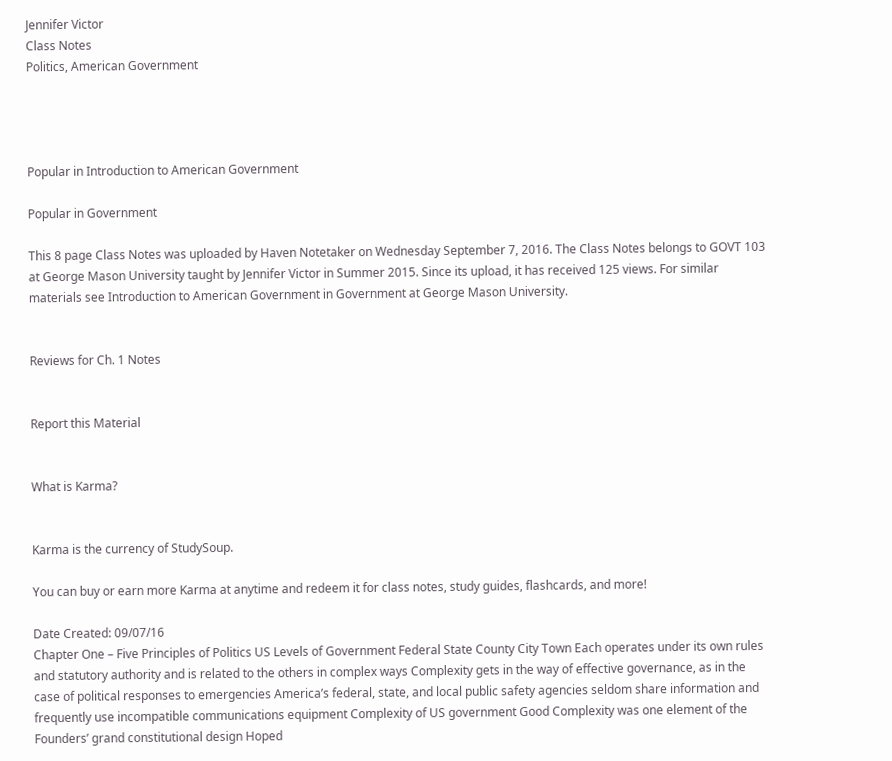Jennifer Victor
Class Notes
Politics, American Government




Popular in Introduction to American Government

Popular in Government

This 8 page Class Notes was uploaded by Haven Notetaker on Wednesday September 7, 2016. The Class Notes belongs to GOVT 103 at George Mason University taught by Jennifer Victor in Summer 2015. Since its upload, it has received 125 views. For similar materials see Introduction to American Government in Government at George Mason University.


Reviews for Ch. 1 Notes


Report this Material


What is Karma?


Karma is the currency of StudySoup.

You can buy or earn more Karma at anytime and redeem it for class notes, study guides, flashcards, and more!

Date Created: 09/07/16
Chapter One – Five Principles of Politics US Levels of Government Federal State County City Town Each operates under its own rules and statutory authority and is related to the others in complex ways Complexity gets in the way of effective governance, as in the case of political responses to emergencies America’s federal, state, and local public safety agencies seldom share information and frequently use incompatible communications equipment Complexity of US government Good Complexity was one element of the Founders’ grand constitutional design Hoped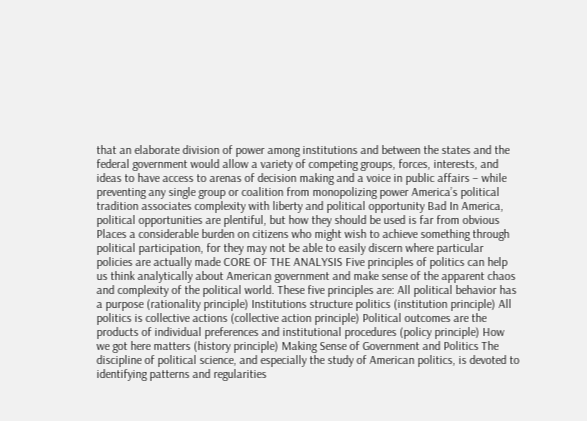that an elaborate division of power among institutions and between the states and the federal government would allow a variety of competing groups, forces, interests, and ideas to have access to arenas of decision making and a voice in public affairs – while preventing any single group or coalition from monopolizing power America’s political tradition associates complexity with liberty and political opportunity Bad In America, political opportunities are plentiful, but how they should be used is far from obvious Places a considerable burden on citizens who might wish to achieve something through political participation, for they may not be able to easily discern where particular policies are actually made CORE OF THE ANALYSIS Five principles of politics can help us think analytically about American government and make sense of the apparent chaos and complexity of the political world. These five principles are: All political behavior has a purpose (rationality principle) Institutions structure politics (institution principle) All politics is collective actions (collective action principle) Political outcomes are the products of individual preferences and institutional procedures (policy principle) How we got here matters (history principle) Making Sense of Government and Politics The discipline of political science, and especially the study of American politics, is devoted to identifying patterns and regularities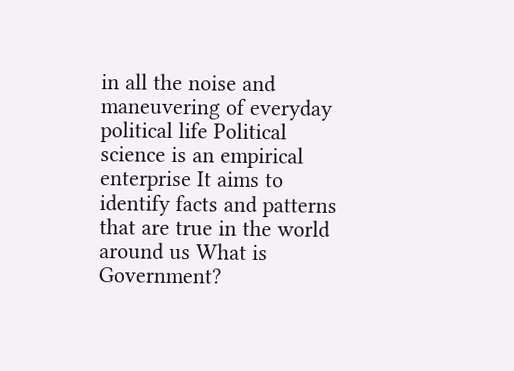in all the noise and maneuvering of everyday political life Political science is an empirical enterprise It aims to identify facts and patterns that are true in the world around us What is Government?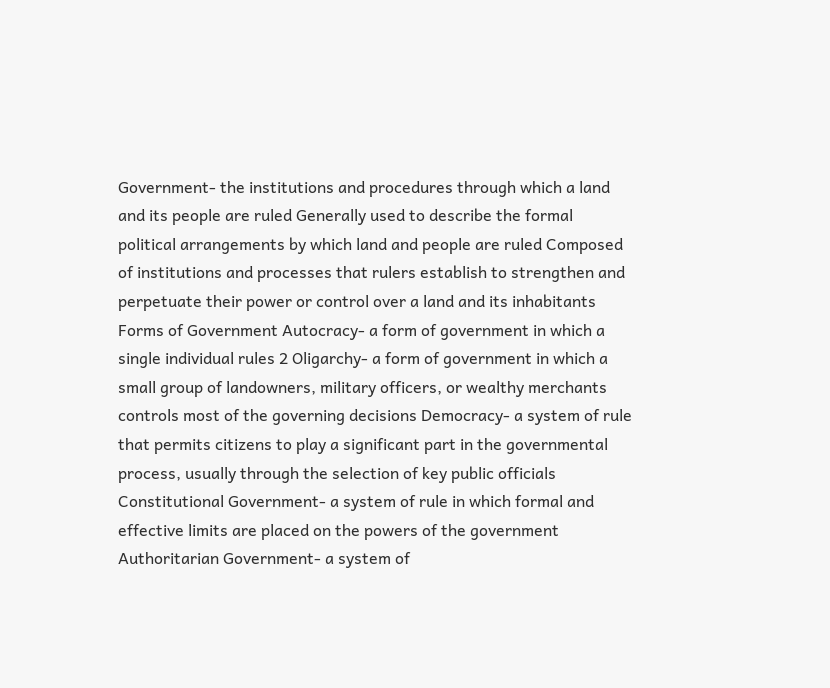Government- the institutions and procedures through which a land and its people are ruled Generally used to describe the formal political arrangements by which land and people are ruled Composed of institutions and processes that rulers establish to strengthen and perpetuate their power or control over a land and its inhabitants Forms of Government Autocracy- a form of government in which a single individual rules 2 Oligarchy- a form of government in which a small group of landowners, military officers, or wealthy merchants controls most of the governing decisions Democracy- a system of rule that permits citizens to play a significant part in the governmental process, usually through the selection of key public officials Constitutional Government- a system of rule in which formal and effective limits are placed on the powers of the government Authoritarian Government- a system of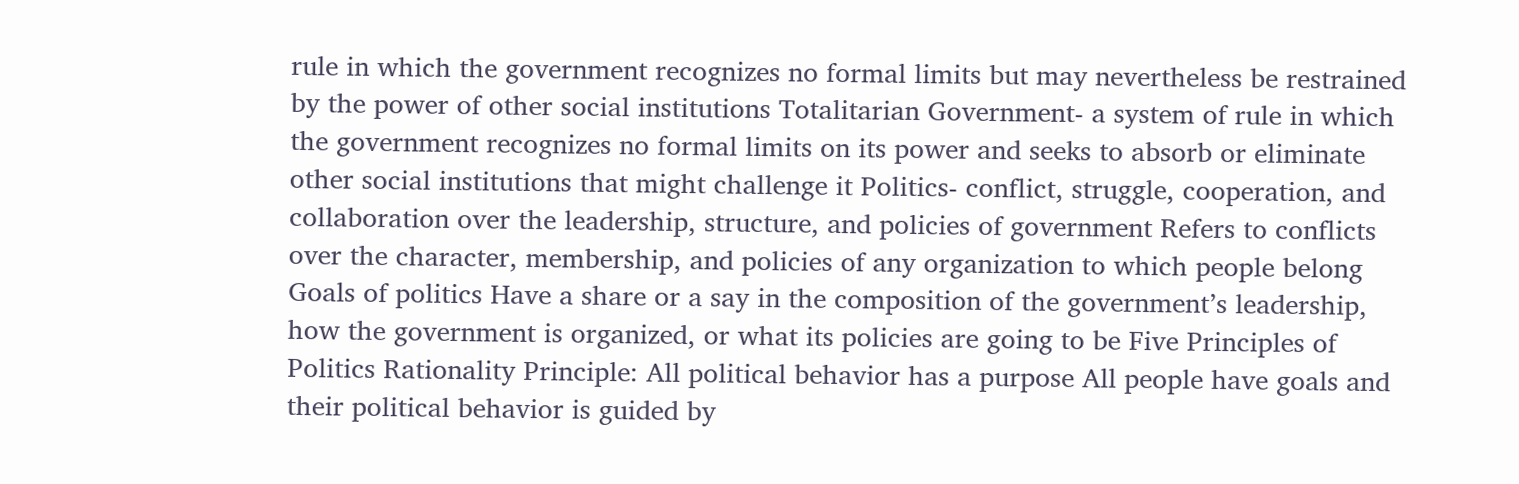rule in which the government recognizes no formal limits but may nevertheless be restrained by the power of other social institutions Totalitarian Government- a system of rule in which the government recognizes no formal limits on its power and seeks to absorb or eliminate other social institutions that might challenge it Politics- conflict, struggle, cooperation, and collaboration over the leadership, structure, and policies of government Refers to conflicts over the character, membership, and policies of any organization to which people belong Goals of politics Have a share or a say in the composition of the government’s leadership, how the government is organized, or what its policies are going to be Five Principles of Politics Rationality Principle: All political behavior has a purpose All people have goals and their political behavior is guided by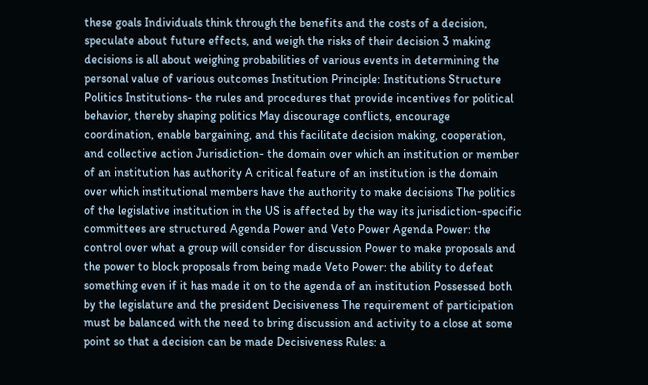these goals Individuals think through the benefits and the costs of a decision, speculate about future effects, and weigh the risks of their decision 3 making decisions is all about weighing probabilities of various events in determining the personal value of various outcomes Institution Principle: Institutions Structure Politics Institutions- the rules and procedures that provide incentives for political behavior, thereby shaping politics May discourage conflicts, encourage coordination, enable bargaining, and this facilitate decision making, cooperation, and collective action Jurisdiction- the domain over which an institution or member of an institution has authority A critical feature of an institution is the domain over which institutional members have the authority to make decisions The politics of the legislative institution in the US is affected by the way its jurisdiction-specific committees are structured Agenda Power and Veto Power Agenda Power: the control over what a group will consider for discussion Power to make proposals and the power to block proposals from being made Veto Power: the ability to defeat something even if it has made it on to the agenda of an institution Possessed both by the legislature and the president Decisiveness The requirement of participation must be balanced with the need to bring discussion and activity to a close at some point so that a decision can be made Decisiveness Rules: a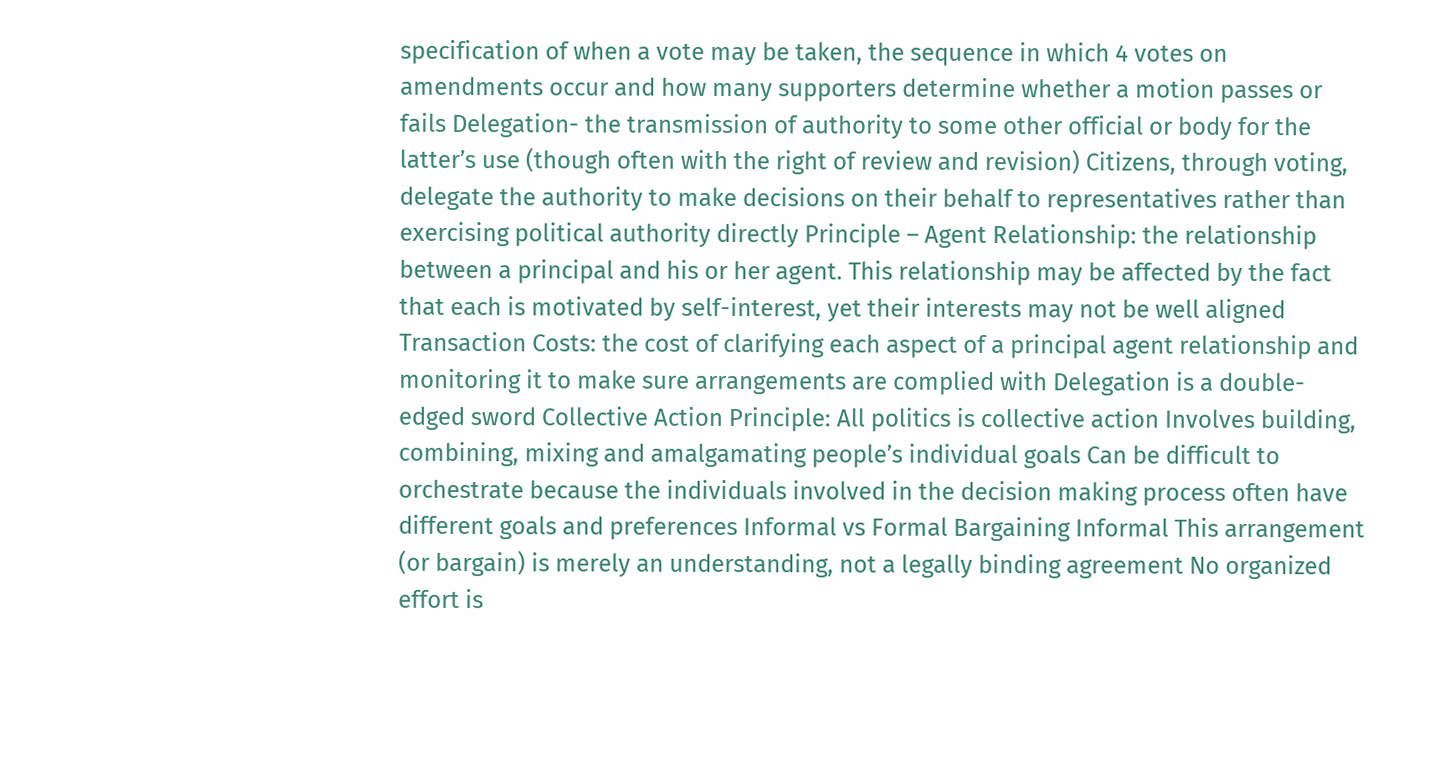specification of when a vote may be taken, the sequence in which 4 votes on amendments occur and how many supporters determine whether a motion passes or fails Delegation- the transmission of authority to some other official or body for the latter’s use (though often with the right of review and revision) Citizens, through voting, delegate the authority to make decisions on their behalf to representatives rather than exercising political authority directly Principle – Agent Relationship: the relationship between a principal and his or her agent. This relationship may be affected by the fact that each is motivated by self-interest, yet their interests may not be well aligned Transaction Costs: the cost of clarifying each aspect of a principal agent relationship and monitoring it to make sure arrangements are complied with Delegation is a double-edged sword Collective Action Principle: All politics is collective action Involves building, combining, mixing and amalgamating people’s individual goals Can be difficult to orchestrate because the individuals involved in the decision making process often have different goals and preferences Informal vs Formal Bargaining Informal This arrangement (or bargain) is merely an understanding, not a legally binding agreement No organized effort is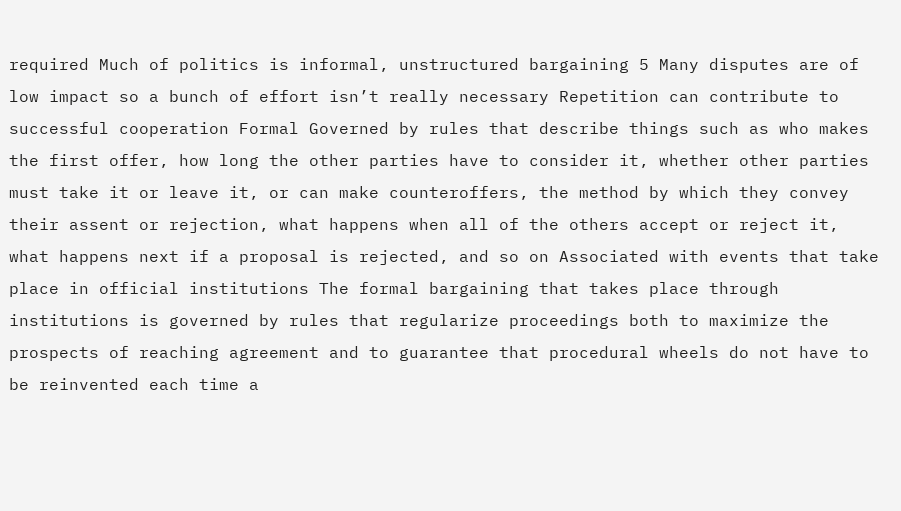required Much of politics is informal, unstructured bargaining 5 Many disputes are of low impact so a bunch of effort isn’t really necessary Repetition can contribute to successful cooperation Formal Governed by rules that describe things such as who makes the first offer, how long the other parties have to consider it, whether other parties must take it or leave it, or can make counteroffers, the method by which they convey their assent or rejection, what happens when all of the others accept or reject it, what happens next if a proposal is rejected, and so on Associated with events that take place in official institutions The formal bargaining that takes place through institutions is governed by rules that regularize proceedings both to maximize the prospects of reaching agreement and to guarantee that procedural wheels do not have to be reinvented each time a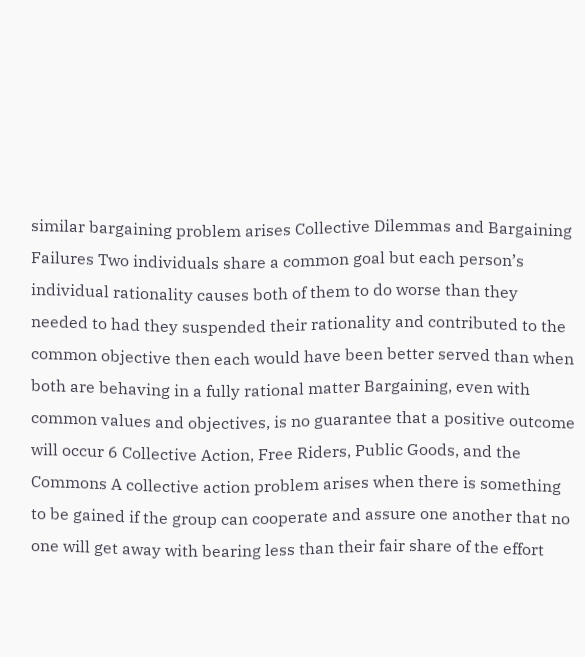similar bargaining problem arises Collective Dilemmas and Bargaining Failures Two individuals share a common goal but each person’s individual rationality causes both of them to do worse than they needed to had they suspended their rationality and contributed to the common objective then each would have been better served than when both are behaving in a fully rational matter Bargaining, even with common values and objectives, is no guarantee that a positive outcome will occur 6 Collective Action, Free Riders, Public Goods, and the Commons A collective action problem arises when there is something to be gained if the group can cooperate and assure one another that no one will get away with bearing less than their fair share of the effort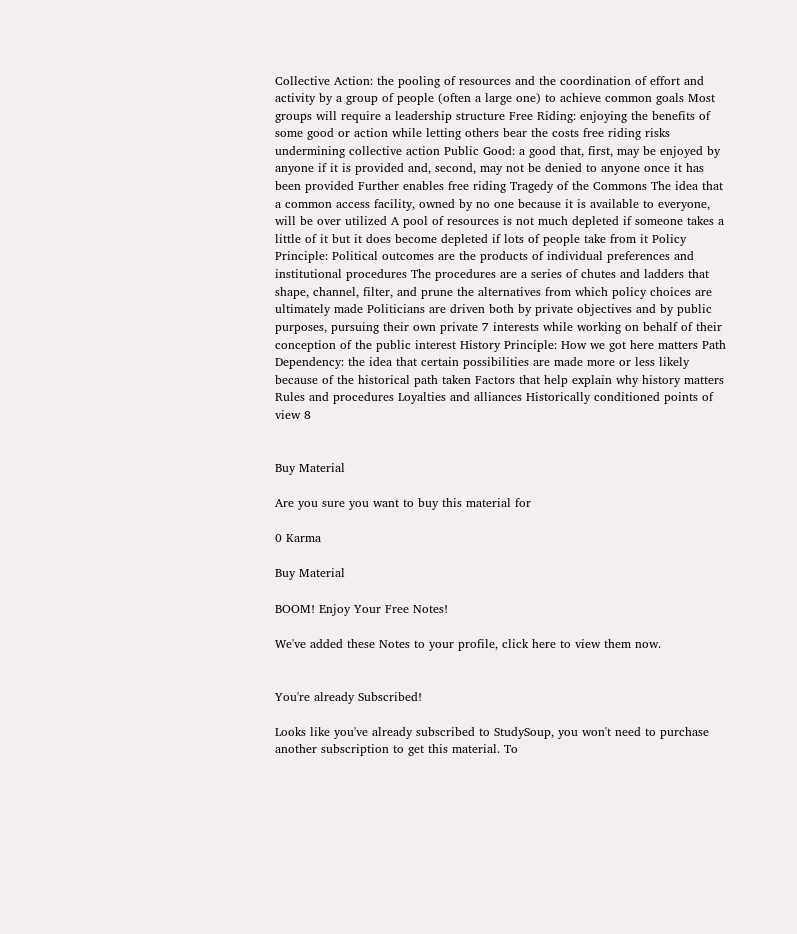Collective Action: the pooling of resources and the coordination of effort and activity by a group of people (often a large one) to achieve common goals Most groups will require a leadership structure Free Riding: enjoying the benefits of some good or action while letting others bear the costs free riding risks undermining collective action Public Good: a good that, first, may be enjoyed by anyone if it is provided and, second, may not be denied to anyone once it has been provided Further enables free riding Tragedy of the Commons The idea that a common access facility, owned by no one because it is available to everyone, will be over utilized A pool of resources is not much depleted if someone takes a little of it but it does become depleted if lots of people take from it Policy Principle: Political outcomes are the products of individual preferences and institutional procedures The procedures are a series of chutes and ladders that shape, channel, filter, and prune the alternatives from which policy choices are ultimately made Politicians are driven both by private objectives and by public purposes, pursuing their own private 7 interests while working on behalf of their conception of the public interest History Principle: How we got here matters Path Dependency: the idea that certain possibilities are made more or less likely because of the historical path taken Factors that help explain why history matters Rules and procedures Loyalties and alliances Historically conditioned points of view 8


Buy Material

Are you sure you want to buy this material for

0 Karma

Buy Material

BOOM! Enjoy Your Free Notes!

We've added these Notes to your profile, click here to view them now.


You're already Subscribed!

Looks like you've already subscribed to StudySoup, you won't need to purchase another subscription to get this material. To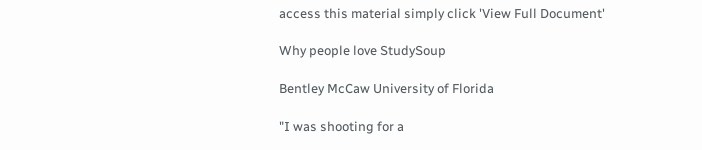access this material simply click 'View Full Document'

Why people love StudySoup

Bentley McCaw University of Florida

"I was shooting for a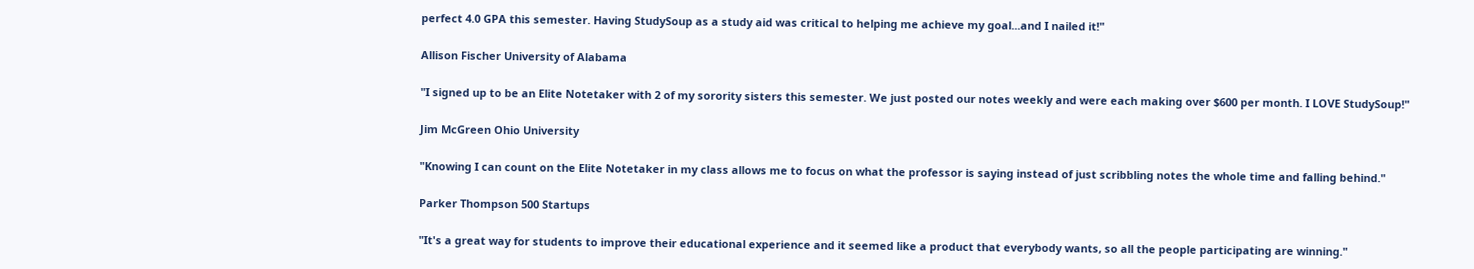perfect 4.0 GPA this semester. Having StudySoup as a study aid was critical to helping me achieve my goal...and I nailed it!"

Allison Fischer University of Alabama

"I signed up to be an Elite Notetaker with 2 of my sorority sisters this semester. We just posted our notes weekly and were each making over $600 per month. I LOVE StudySoup!"

Jim McGreen Ohio University

"Knowing I can count on the Elite Notetaker in my class allows me to focus on what the professor is saying instead of just scribbling notes the whole time and falling behind."

Parker Thompson 500 Startups

"It's a great way for students to improve their educational experience and it seemed like a product that everybody wants, so all the people participating are winning."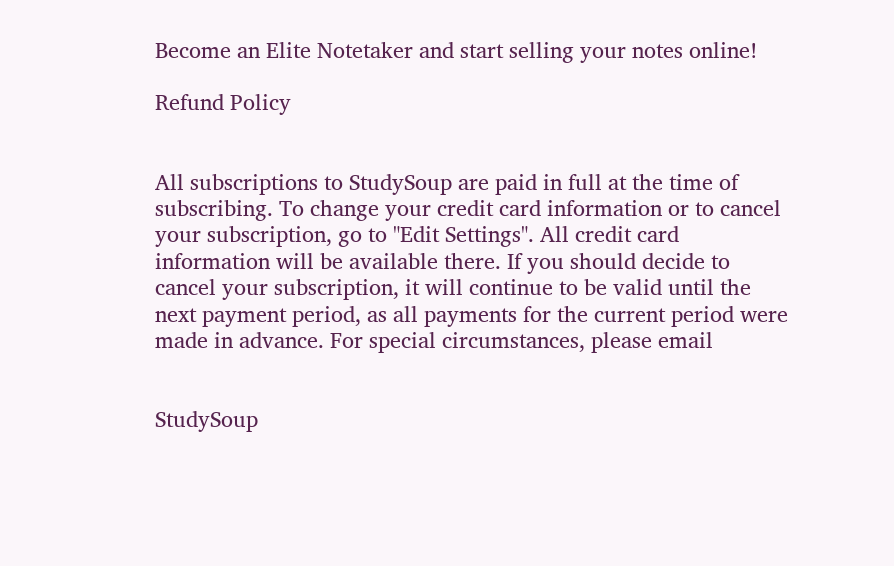Become an Elite Notetaker and start selling your notes online!

Refund Policy


All subscriptions to StudySoup are paid in full at the time of subscribing. To change your credit card information or to cancel your subscription, go to "Edit Settings". All credit card information will be available there. If you should decide to cancel your subscription, it will continue to be valid until the next payment period, as all payments for the current period were made in advance. For special circumstances, please email


StudySoup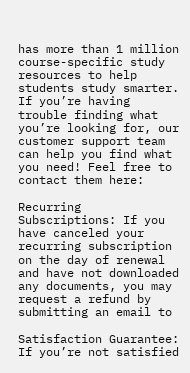has more than 1 million course-specific study resources to help students study smarter. If you’re having trouble finding what you’re looking for, our customer support team can help you find what you need! Feel free to contact them here:

Recurring Subscriptions: If you have canceled your recurring subscription on the day of renewal and have not downloaded any documents, you may request a refund by submitting an email to

Satisfaction Guarantee: If you’re not satisfied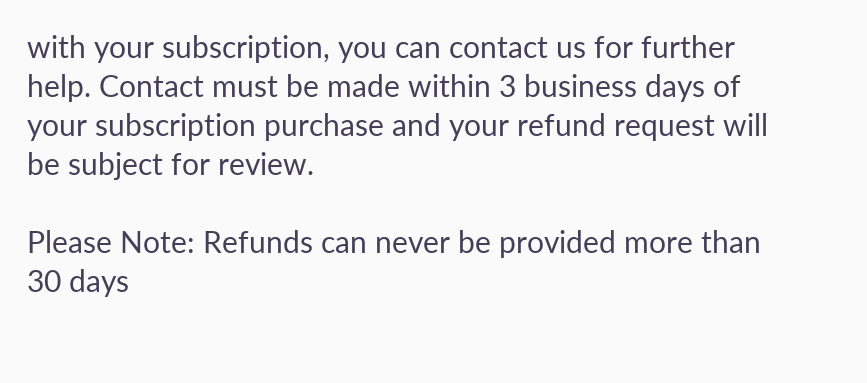with your subscription, you can contact us for further help. Contact must be made within 3 business days of your subscription purchase and your refund request will be subject for review.

Please Note: Refunds can never be provided more than 30 days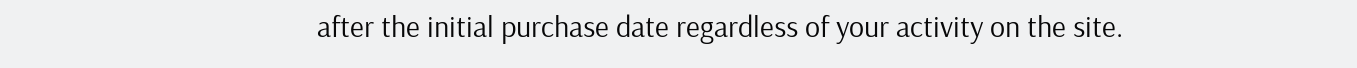after the initial purchase date regardless of your activity on the site.